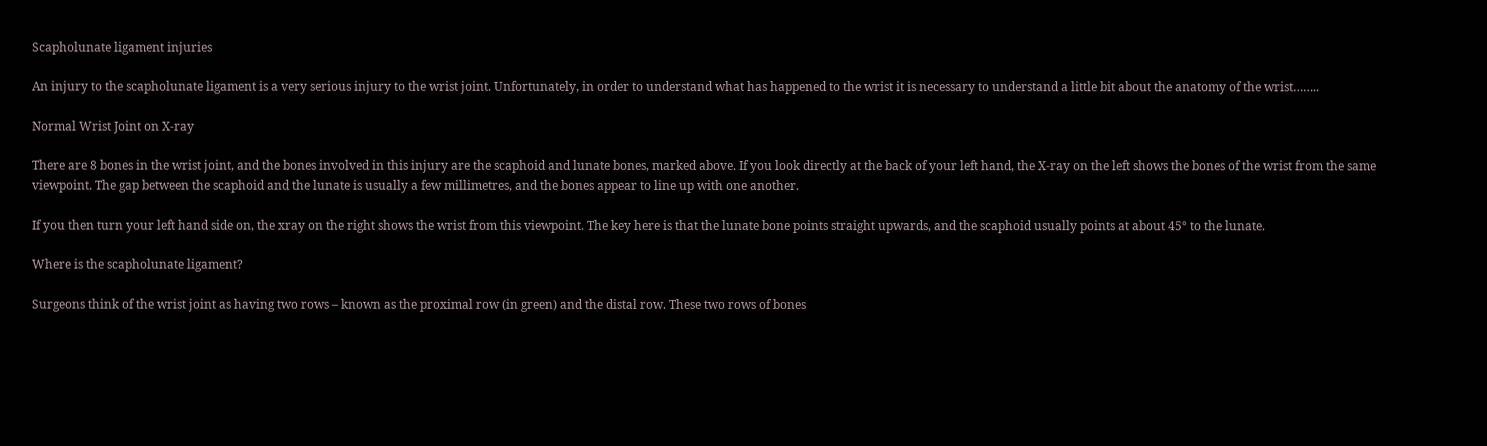Scapholunate ligament injuries

An injury to the scapholunate ligament is a very serious injury to the wrist joint. Unfortunately, in order to understand what has happened to the wrist it is necessary to understand a little bit about the anatomy of the wrist……..

Normal Wrist Joint on X-ray

There are 8 bones in the wrist joint, and the bones involved in this injury are the scaphoid and lunate bones, marked above. If you look directly at the back of your left hand, the X-ray on the left shows the bones of the wrist from the same viewpoint. The gap between the scaphoid and the lunate is usually a few millimetres, and the bones appear to line up with one another.

If you then turn your left hand side on, the xray on the right shows the wrist from this viewpoint. The key here is that the lunate bone points straight upwards, and the scaphoid usually points at about 45° to the lunate.

Where is the scapholunate ligament?

Surgeons think of the wrist joint as having two rows – known as the proximal row (in green) and the distal row. These two rows of bones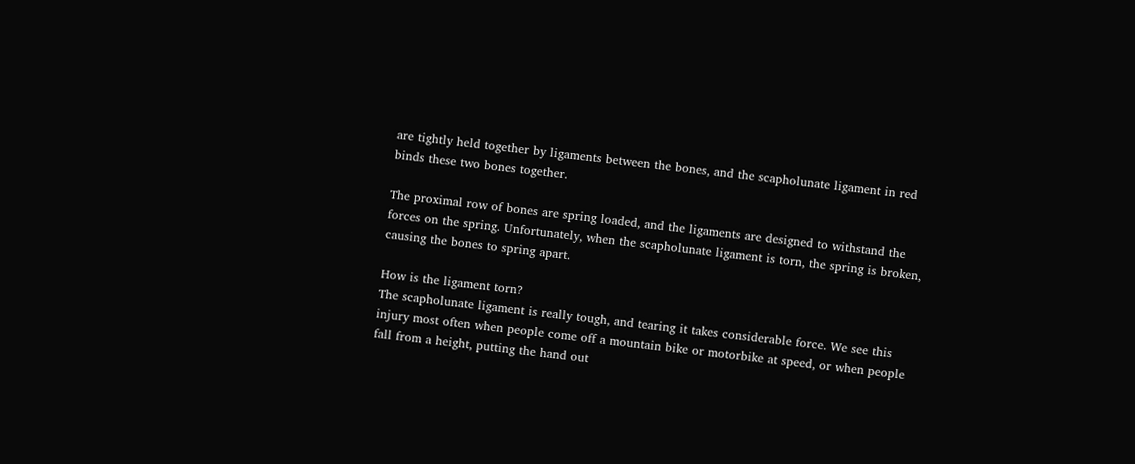are tightly held together by ligaments between the bones, and the scapholunate ligament in red binds these two bones together.

The proximal row of bones are spring loaded, and the ligaments are designed to withstand the forces on the spring. Unfortunately, when the scapholunate ligament is torn, the spring is broken, causing the bones to spring apart.

How is the ligament torn?
The scapholunate ligament is really tough, and tearing it takes considerable force. We see this injury most often when people come off a mountain bike or motorbike at speed, or when people fall from a height, putting the hand out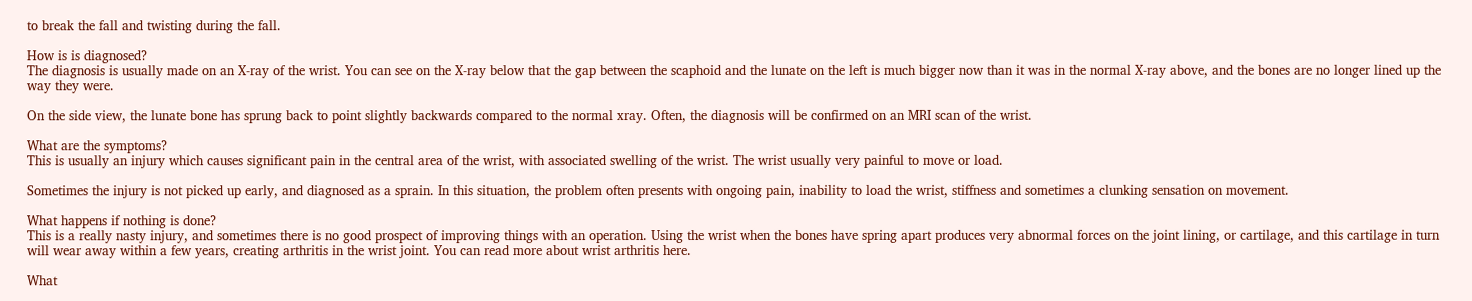to break the fall and twisting during the fall.

How is is diagnosed?
The diagnosis is usually made on an X-ray of the wrist. You can see on the X-ray below that the gap between the scaphoid and the lunate on the left is much bigger now than it was in the normal X-ray above, and the bones are no longer lined up the way they were.

On the side view, the lunate bone has sprung back to point slightly backwards compared to the normal xray. Often, the diagnosis will be confirmed on an MRI scan of the wrist.

What are the symptoms?
This is usually an injury which causes significant pain in the central area of the wrist, with associated swelling of the wrist. The wrist usually very painful to move or load.

Sometimes the injury is not picked up early, and diagnosed as a sprain. In this situation, the problem often presents with ongoing pain, inability to load the wrist, stiffness and sometimes a clunking sensation on movement.

What happens if nothing is done?
This is a really nasty injury, and sometimes there is no good prospect of improving things with an operation. Using the wrist when the bones have spring apart produces very abnormal forces on the joint lining, or cartilage, and this cartilage in turn will wear away within a few years, creating arthritis in the wrist joint. You can read more about wrist arthritis here.

What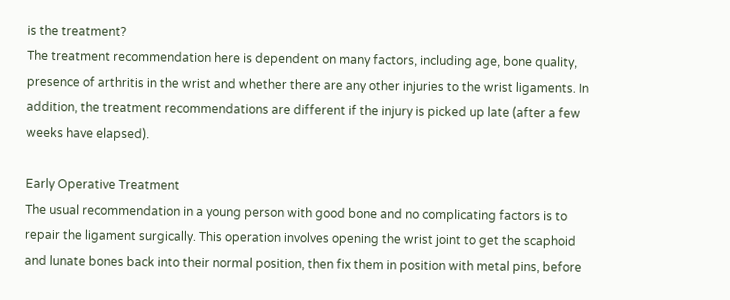is the treatment?
The treatment recommendation here is dependent on many factors, including age, bone quality, presence of arthritis in the wrist and whether there are any other injuries to the wrist ligaments. In addition, the treatment recommendations are different if the injury is picked up late (after a few weeks have elapsed).

Early Operative Treatment
The usual recommendation in a young person with good bone and no complicating factors is to repair the ligament surgically. This operation involves opening the wrist joint to get the scaphoid and lunate bones back into their normal position, then fix them in position with metal pins, before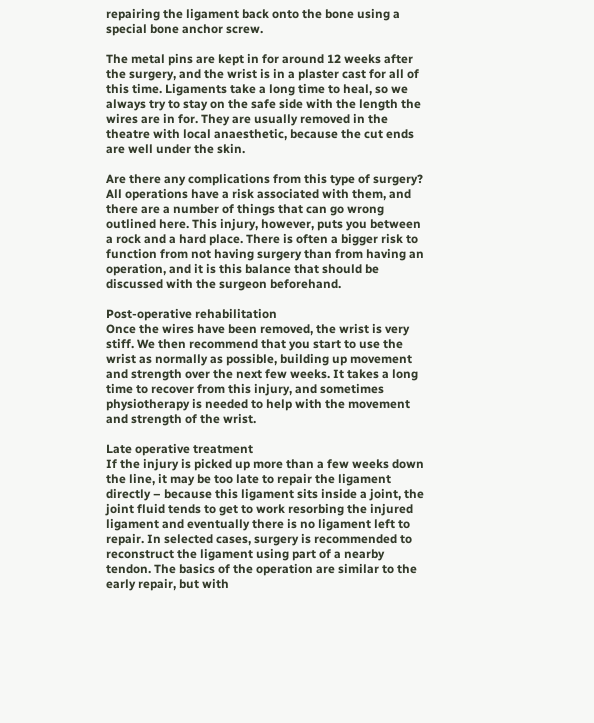repairing the ligament back onto the bone using a special bone anchor screw.

The metal pins are kept in for around 12 weeks after the surgery, and the wrist is in a plaster cast for all of this time. Ligaments take a long time to heal, so we always try to stay on the safe side with the length the wires are in for. They are usually removed in the theatre with local anaesthetic, because the cut ends are well under the skin.

Are there any complications from this type of surgery?
All operations have a risk associated with them, and there are a number of things that can go wrong outlined here. This injury, however, puts you between a rock and a hard place. There is often a bigger risk to function from not having surgery than from having an operation, and it is this balance that should be discussed with the surgeon beforehand.

Post-operative rehabilitation
Once the wires have been removed, the wrist is very stiff. We then recommend that you start to use the wrist as normally as possible, building up movement and strength over the next few weeks. It takes a long time to recover from this injury, and sometimes physiotherapy is needed to help with the movement and strength of the wrist.

Late operative treatment
If the injury is picked up more than a few weeks down the line, it may be too late to repair the ligament directly – because this ligament sits inside a joint, the joint fluid tends to get to work resorbing the injured ligament and eventually there is no ligament left to repair. In selected cases, surgery is recommended to reconstruct the ligament using part of a nearby tendon. The basics of the operation are similar to the early repair, but with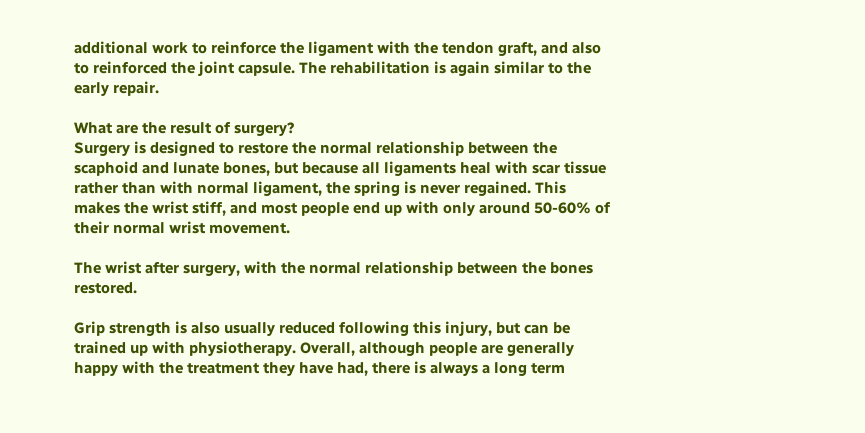additional work to reinforce the ligament with the tendon graft, and also to reinforced the joint capsule. The rehabilitation is again similar to the early repair.

What are the result of surgery?
Surgery is designed to restore the normal relationship between the scaphoid and lunate bones, but because all ligaments heal with scar tissue rather than with normal ligament, the spring is never regained. This makes the wrist stiff, and most people end up with only around 50-60% of their normal wrist movement.

The wrist after surgery, with the normal relationship between the bones restored.

Grip strength is also usually reduced following this injury, but can be trained up with physiotherapy. Overall, although people are generally happy with the treatment they have had, there is always a long term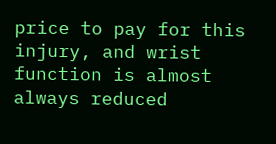price to pay for this injury, and wrist function is almost always reduced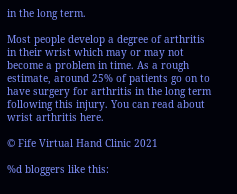in the long term.

Most people develop a degree of arthritis in their wrist which may or may not become a problem in time. As a rough estimate, around 25% of patients go on to have surgery for arthritis in the long term following this injury. You can read about wrist arthritis here.

© Fife Virtual Hand Clinic 2021

%d bloggers like this: